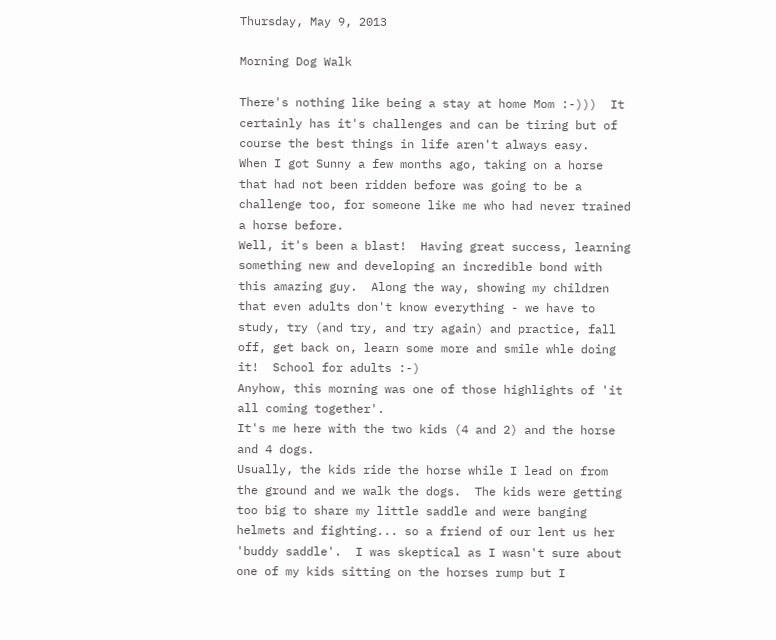Thursday, May 9, 2013

Morning Dog Walk

There's nothing like being a stay at home Mom :-)))  It certainly has it's challenges and can be tiring but of course the best things in life aren't always easy.
When I got Sunny a few months ago, taking on a horse that had not been ridden before was going to be a challenge too, for someone like me who had never trained a horse before.
Well, it's been a blast!  Having great success, learning something new and developing an incredible bond with this amazing guy.  Along the way, showing my children that even adults don't know everything - we have to study, try (and try, and try again) and practice, fall off, get back on, learn some more and smile whle doing it!  School for adults :-)
Anyhow, this morning was one of those highlights of 'it all coming together'.
It's me here with the two kids (4 and 2) and the horse and 4 dogs.
Usually, the kids ride the horse while I lead on from the ground and we walk the dogs.  The kids were getting too big to share my little saddle and were banging helmets and fighting... so a friend of our lent us her 'buddy saddle'.  I was skeptical as I wasn't sure about one of my kids sitting on the horses rump but I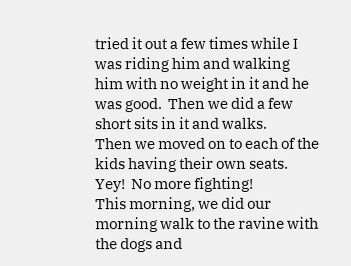tried it out a few times while I was riding him and walking him with no weight in it and he was good.  Then we did a few short sits in it and walks.
Then we moved on to each of the kids having their own seats.  Yey!  No more fighting!
This morning, we did our morning walk to the ravine with the dogs and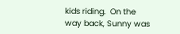kids riding.  On the way back, Sunny was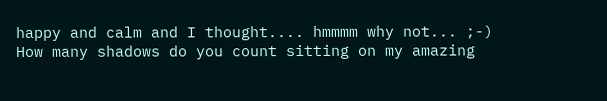happy and calm and I thought.... hmmmm why not... ;-)
How many shadows do you count sitting on my amazing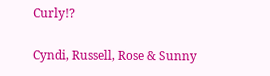Curly!?

Cyndi, Russell, Rose & Sunny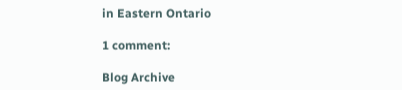in Eastern Ontario

1 comment:

Blog Archive